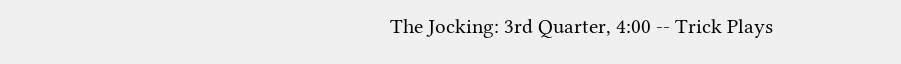The Jocking: 3rd Quarter, 4:00 -- Trick Plays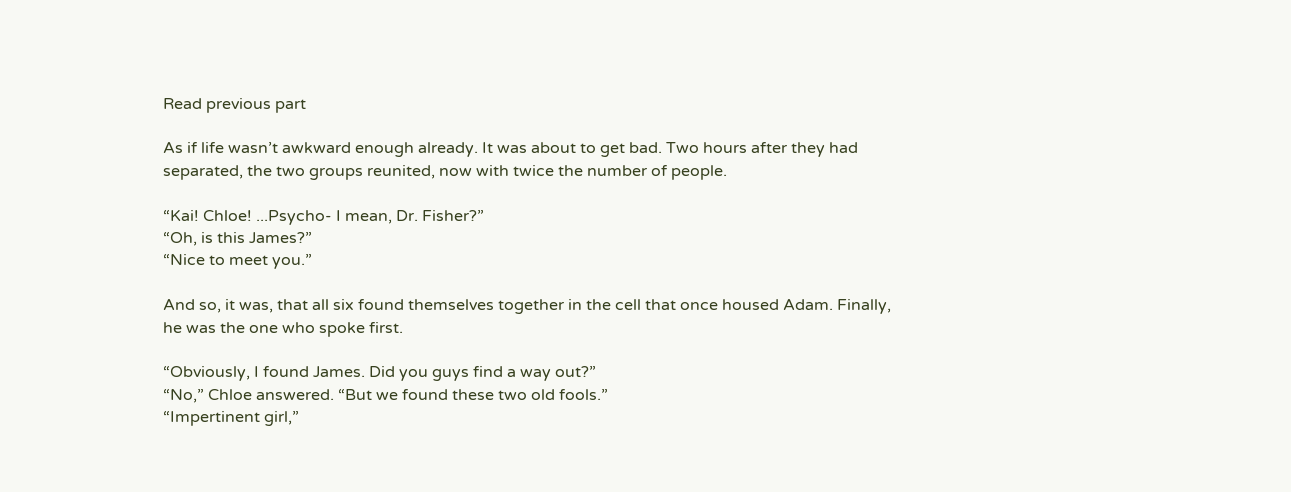Read previous part

As if life wasn’t awkward enough already. It was about to get bad. Two hours after they had separated, the two groups reunited, now with twice the number of people.

“Kai! Chloe! ...Psycho- I mean, Dr. Fisher?”
“Oh, is this James?”
“Nice to meet you.”

And so, it was, that all six found themselves together in the cell that once housed Adam. Finally, he was the one who spoke first.

“Obviously, I found James. Did you guys find a way out?”
“No,” Chloe answered. “But we found these two old fools.”
“Impertinent girl,”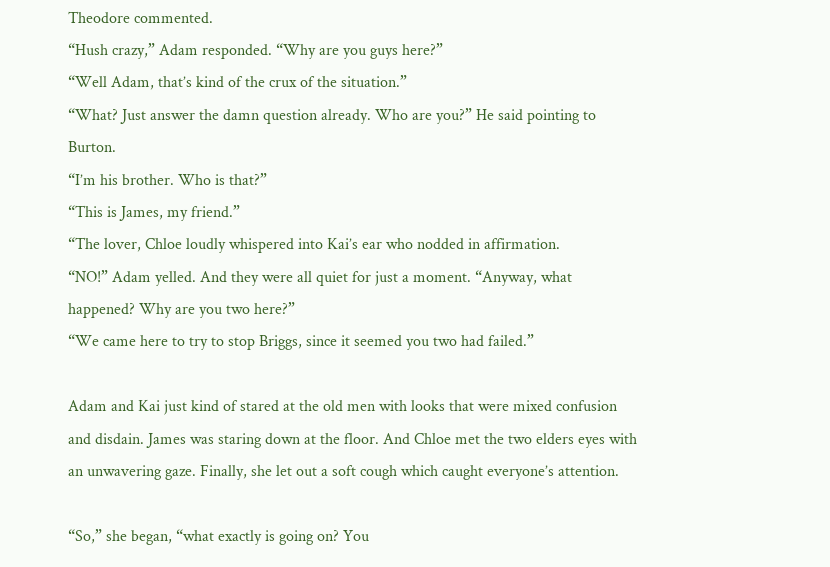Theodore commented.
“Hush crazy,” Adam responded. “Why are you guys here?”
“Well Adam, that’s kind of the crux of the situation.”
“What? Just answer the damn question already. Who are you?” He said pointing to Burton.
“I’m his brother. Who is that?”
“This is James, my friend.”
“The lover, Chloe loudly whispered into Kai’s ear who nodded in affirmation.
“NO!” Adam yelled. And they were all quiet for just a moment. “Anyway, what happened? Why are you two here?”
“We came here to try to stop Briggs, since it seemed you two had failed.”

Adam and Kai just kind of stared at the old men with looks that were mixed confusion and disdain. James was staring down at the floor. And Chloe met the two elders eyes with an unwavering gaze. Finally, she let out a soft cough which caught everyone’s attention.

“So,” she began, “what exactly is going on? You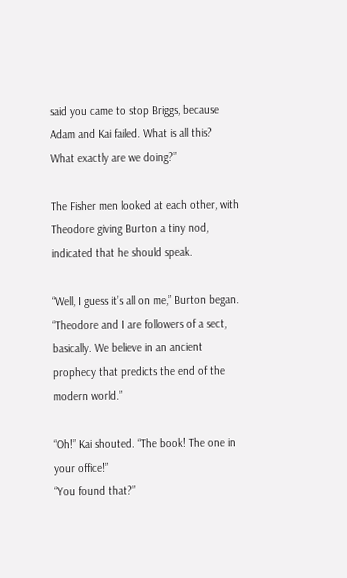said you came to stop Briggs, because Adam and Kai failed. What is all this? What exactly are we doing?”

The Fisher men looked at each other, with Theodore giving Burton a tiny nod, indicated that he should speak.

“Well, I guess it’s all on me,” Burton began. “Theodore and I are followers of a sect, basically. We believe in an ancient prophecy that predicts the end of the modern world.”

“Oh!” Kai shouted. “The book! The one in your office!”
“You found that?”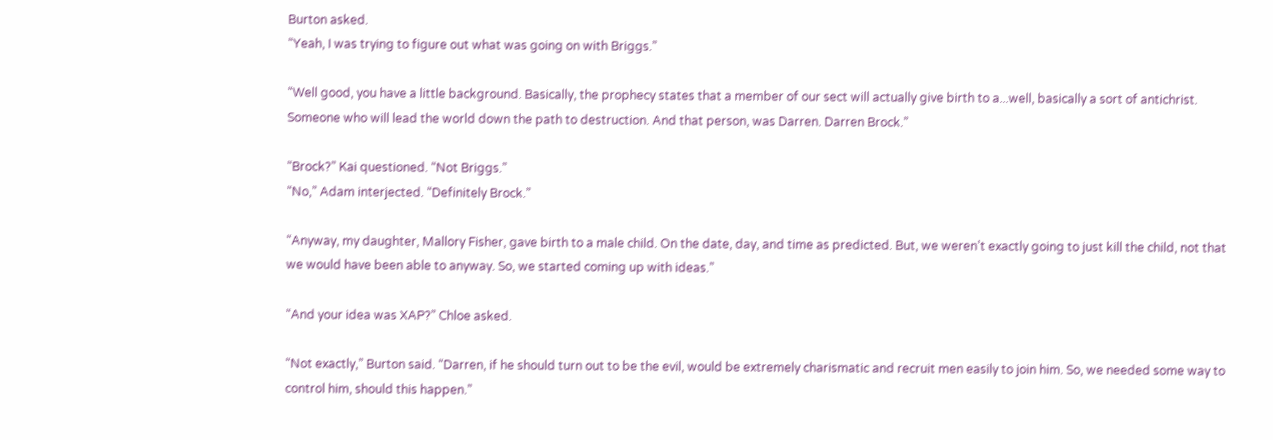Burton asked.
“Yeah, I was trying to figure out what was going on with Briggs.”

“Well good, you have a little background. Basically, the prophecy states that a member of our sect will actually give birth to a...well, basically a sort of antichrist. Someone who will lead the world down the path to destruction. And that person, was Darren. Darren Brock.”

“Brock?” Kai questioned. “Not Briggs.”
“No,” Adam interjected. “Definitely Brock.”

“Anyway, my daughter, Mallory Fisher, gave birth to a male child. On the date, day, and time as predicted. But, we weren’t exactly going to just kill the child, not that we would have been able to anyway. So, we started coming up with ideas.”

“And your idea was XAP?” Chloe asked.

“Not exactly,” Burton said. “Darren, if he should turn out to be the evil, would be extremely charismatic and recruit men easily to join him. So, we needed some way to control him, should this happen.”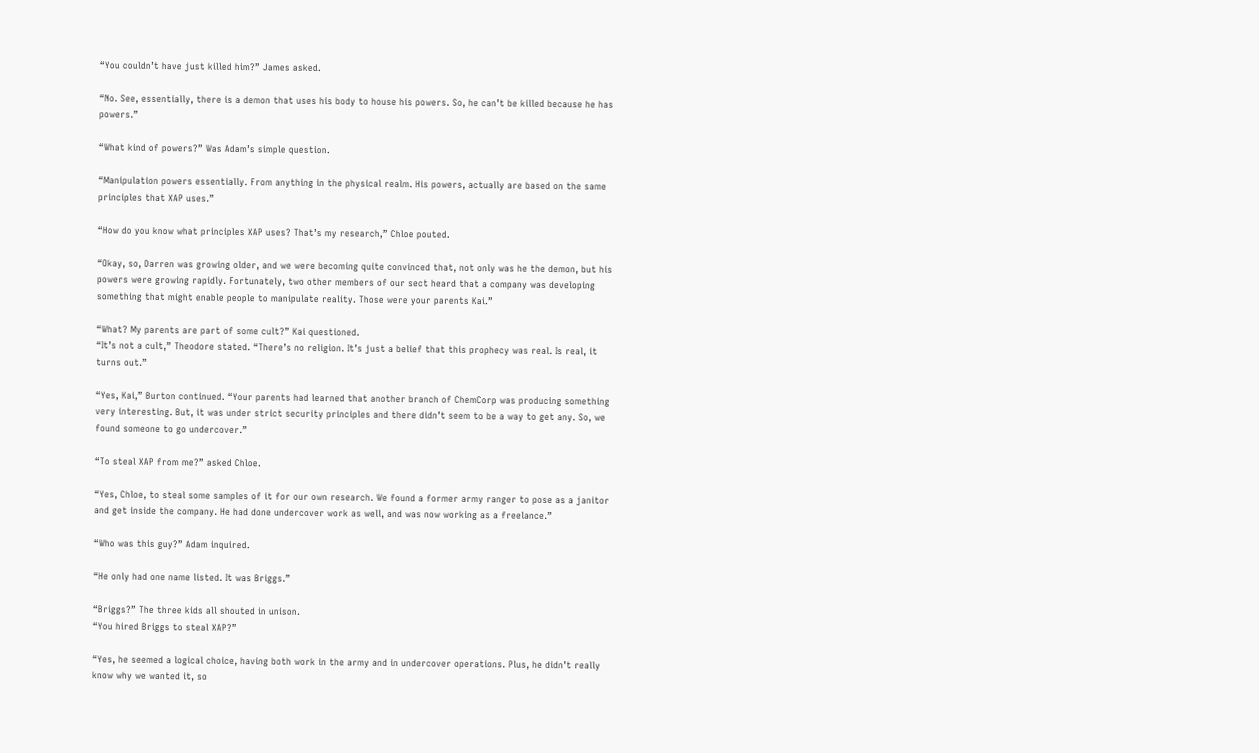“You couldn’t have just killed him?” James asked.

“No. See, essentially, there is a demon that uses his body to house his powers. So, he can’t be killed because he has powers.”

“What kind of powers?” Was Adam’s simple question.

“Manipulation powers essentially. From anything in the physical realm. His powers, actually are based on the same principles that XAP uses.”

“How do you know what principles XAP uses? That’s my research,” Chloe pouted.

“Okay, so, Darren was growing older, and we were becoming quite convinced that, not only was he the demon, but his powers were growing rapidly. Fortunately, two other members of our sect heard that a company was developing something that might enable people to manipulate reality. Those were your parents Kai.”

“What? My parents are part of some cult?” Kai questioned.
“It’s not a cult,” Theodore stated. “There’s no religion. It’s just a belief that this prophecy was real. Is real, it turns out.”

“Yes, Kai,” Burton continued. “Your parents had learned that another branch of ChemCorp was producing something very interesting. But, it was under strict security principles and there didn’t seem to be a way to get any. So, we found someone to go undercover.”

“To steal XAP from me?” asked Chloe.

“Yes, Chloe, to steal some samples of it for our own research. We found a former army ranger to pose as a janitor and get inside the company. He had done undercover work as well, and was now working as a freelance.”

“Who was this guy?” Adam inquired.

“He only had one name listed. It was Briggs.”

“Briggs?” The three kids all shouted in unison.
“You hired Briggs to steal XAP?”

“Yes, he seemed a logical choice, having both work in the army and in undercover operations. Plus, he didn’t really know why we wanted it, so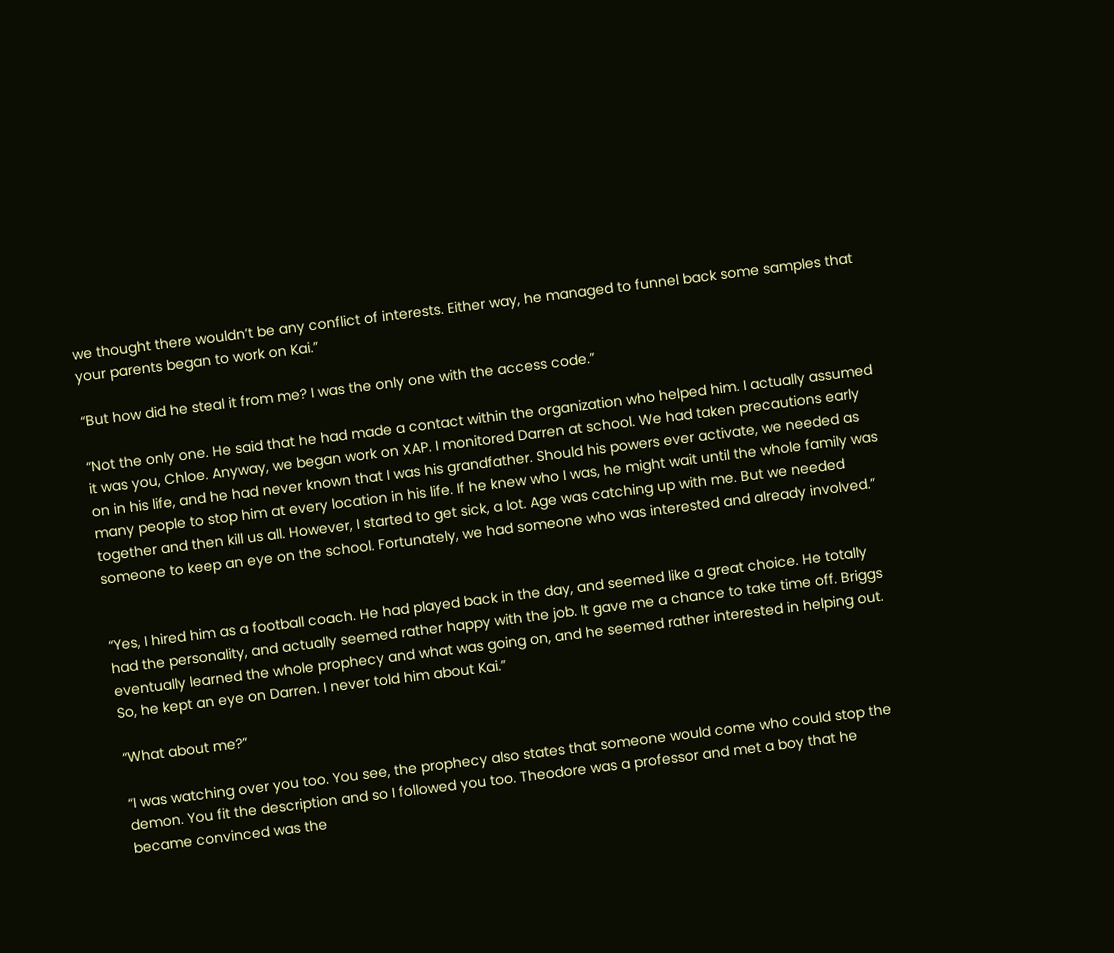we thought there wouldn’t be any conflict of interests. Either way, he managed to funnel back some samples that your parents began to work on Kai.”

“But how did he steal it from me? I was the only one with the access code.”

“Not the only one. He said that he had made a contact within the organization who helped him. I actually assumed it was you, Chloe. Anyway, we began work on XAP. I monitored Darren at school. We had taken precautions early on in his life, and he had never known that I was his grandfather. Should his powers ever activate, we needed as many people to stop him at every location in his life. If he knew who I was, he might wait until the whole family was together and then kill us all. However, I started to get sick, a lot. Age was catching up with me. But we needed someone to keep an eye on the school. Fortunately, we had someone who was interested and already involved.”


“Yes, I hired him as a football coach. He had played back in the day, and seemed like a great choice. He totally had the personality, and actually seemed rather happy with the job. It gave me a chance to take time off. Briggs eventually learned the whole prophecy and what was going on, and he seemed rather interested in helping out. So, he kept an eye on Darren. I never told him about Kai.”

“What about me?”

“I was watching over you too. You see, the prophecy also states that someone would come who could stop the demon. You fit the description and so I followed you too. Theodore was a professor and met a boy that he became convinced was the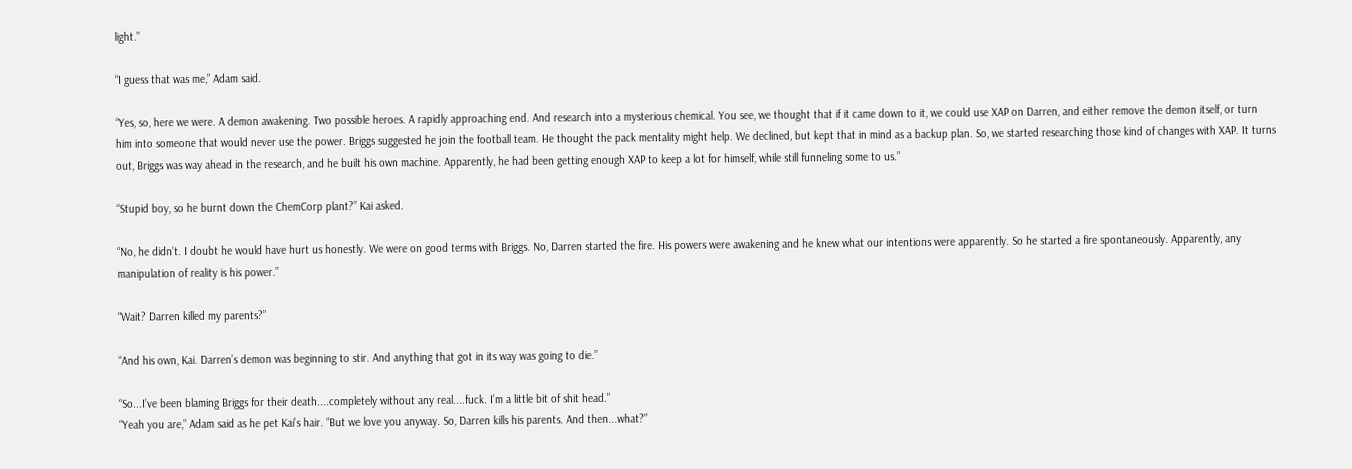light.”

“I guess that was me,” Adam said.

“Yes, so, here we were. A demon awakening. Two possible heroes. A rapidly approaching end. And research into a mysterious chemical. You see, we thought that if it came down to it, we could use XAP on Darren, and either remove the demon itself, or turn him into someone that would never use the power. Briggs suggested he join the football team. He thought the pack mentality might help. We declined, but kept that in mind as a backup plan. So, we started researching those kind of changes with XAP. It turns out, Briggs was way ahead in the research, and he built his own machine. Apparently, he had been getting enough XAP to keep a lot for himself, while still funneling some to us.”

“Stupid boy, so he burnt down the ChemCorp plant?” Kai asked.

“No, he didn’t. I doubt he would have hurt us honestly. We were on good terms with Briggs. No, Darren started the fire. His powers were awakening and he knew what our intentions were apparently. So he started a fire spontaneously. Apparently, any manipulation of reality is his power.”

“Wait? Darren killed my parents?”

“And his own, Kai. Darren’s demon was beginning to stir. And anything that got in its way was going to die.”

“So...I’ve been blaming Briggs for their death....completely without any real....fuck. I’m a little bit of shit head.”
“Yeah you are,” Adam said as he pet Kai’s hair. “But we love you anyway. So, Darren kills his parents. And then...what?”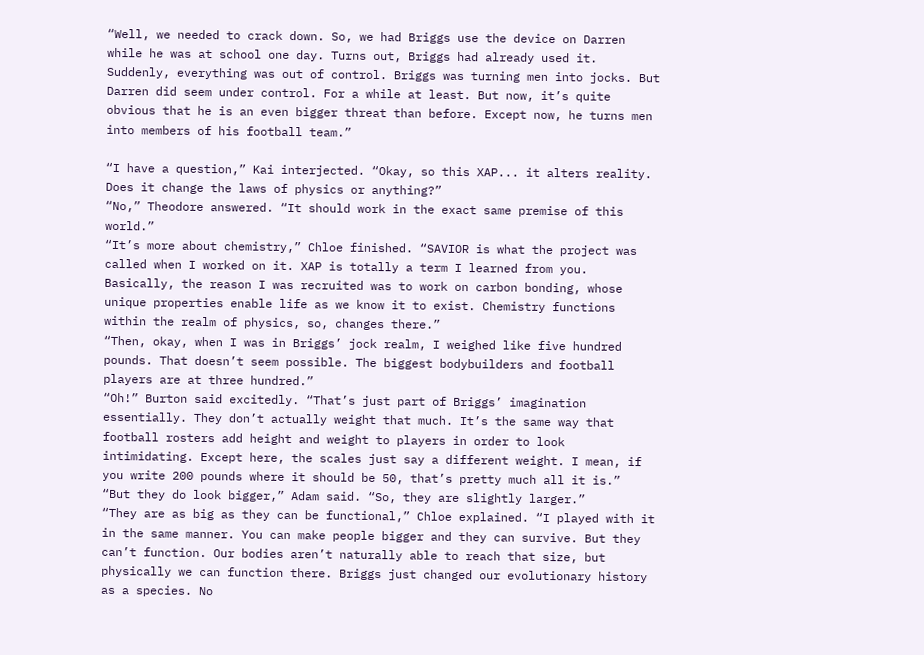“Well, we needed to crack down. So, we had Briggs use the device on Darren while he was at school one day. Turns out, Briggs had already used it. Suddenly, everything was out of control. Briggs was turning men into jocks. But Darren did seem under control. For a while at least. But now, it’s quite obvious that he is an even bigger threat than before. Except now, he turns men into members of his football team.”

“I have a question,” Kai interjected. “Okay, so this XAP... it alters reality. Does it change the laws of physics or anything?”
“No,” Theodore answered. “It should work in the exact same premise of this world.”
“It’s more about chemistry,” Chloe finished. “SAVIOR is what the project was called when I worked on it. XAP is totally a term I learned from you. Basically, the reason I was recruited was to work on carbon bonding, whose unique properties enable life as we know it to exist. Chemistry functions within the realm of physics, so, changes there.”
“Then, okay, when I was in Briggs’ jock realm, I weighed like five hundred pounds. That doesn’t seem possible. The biggest bodybuilders and football players are at three hundred.”
“Oh!” Burton said excitedly. “That’s just part of Briggs’ imagination essentially. They don’t actually weight that much. It’s the same way that football rosters add height and weight to players in order to look intimidating. Except here, the scales just say a different weight. I mean, if you write 200 pounds where it should be 50, that’s pretty much all it is.”
“But they do look bigger,” Adam said. “So, they are slightly larger.”
“They are as big as they can be functional,” Chloe explained. “I played with it in the same manner. You can make people bigger and they can survive. But they can’t function. Our bodies aren’t naturally able to reach that size, but physically we can function there. Briggs just changed our evolutionary history as a species. No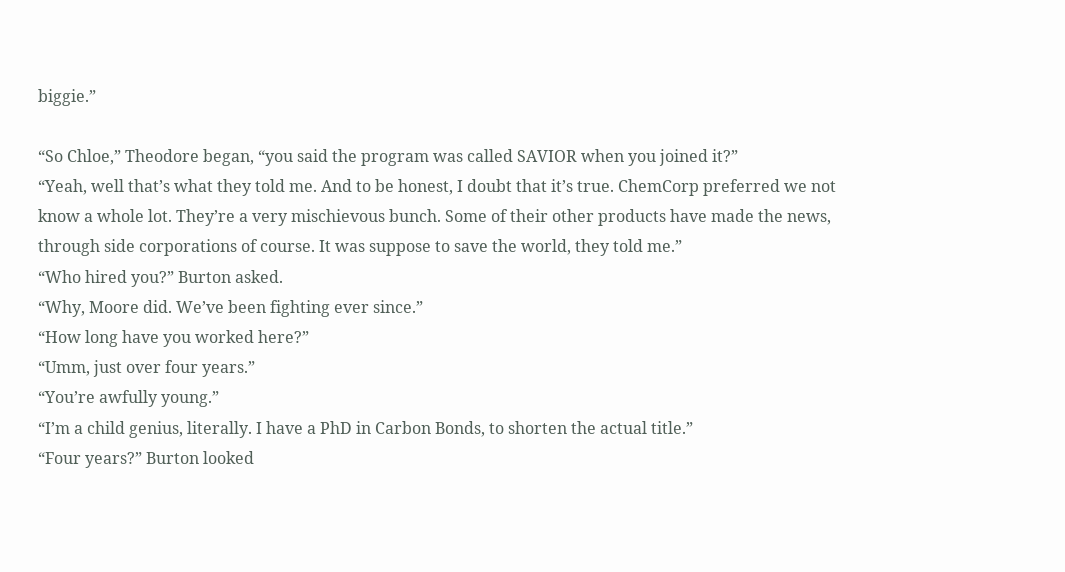biggie.”

“So Chloe,” Theodore began, “you said the program was called SAVIOR when you joined it?”
“Yeah, well that’s what they told me. And to be honest, I doubt that it’s true. ChemCorp preferred we not know a whole lot. They’re a very mischievous bunch. Some of their other products have made the news, through side corporations of course. It was suppose to save the world, they told me.”
“Who hired you?” Burton asked.
“Why, Moore did. We’ve been fighting ever since.”
“How long have you worked here?”
“Umm, just over four years.”
“You’re awfully young.”
“I’m a child genius, literally. I have a PhD in Carbon Bonds, to shorten the actual title.”
“Four years?” Burton looked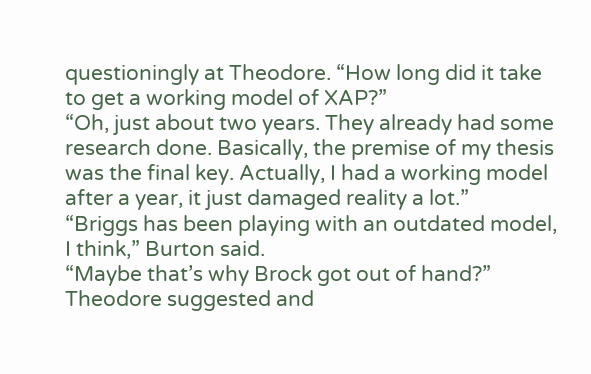questioningly at Theodore. “How long did it take to get a working model of XAP?”
“Oh, just about two years. They already had some research done. Basically, the premise of my thesis was the final key. Actually, I had a working model after a year, it just damaged reality a lot.”
“Briggs has been playing with an outdated model, I think,” Burton said.
“Maybe that’s why Brock got out of hand?” Theodore suggested and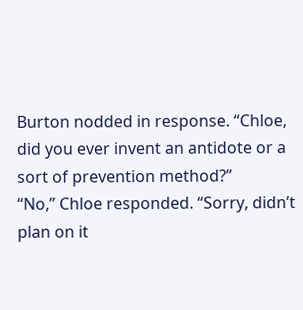Burton nodded in response. “Chloe, did you ever invent an antidote or a sort of prevention method?”
“No,” Chloe responded. “Sorry, didn’t plan on it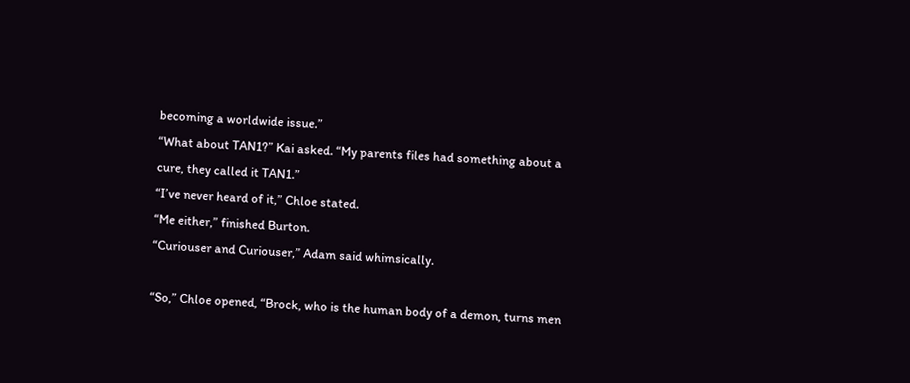becoming a worldwide issue.”
“What about TAN1?” Kai asked. “My parents files had something about a cure, they called it TAN1.”
“I’ve never heard of it,” Chloe stated.
“Me either,” finished Burton.
“Curiouser and Curiouser,” Adam said whimsically.

“So,” Chloe opened, “Brock, who is the human body of a demon, turns men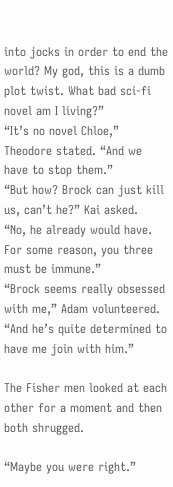into jocks in order to end the world? My god, this is a dumb plot twist. What bad sci-fi novel am I living?”
“It’s no novel Chloe,” Theodore stated. “And we have to stop them.”
“But how? Brock can just kill us, can’t he?” Kai asked.
“No, he already would have. For some reason, you three must be immune.”
“Brock seems really obsessed with me,” Adam volunteered. “And he’s quite determined to have me join with him.”

The Fisher men looked at each other for a moment and then both shrugged.

“Maybe you were right.”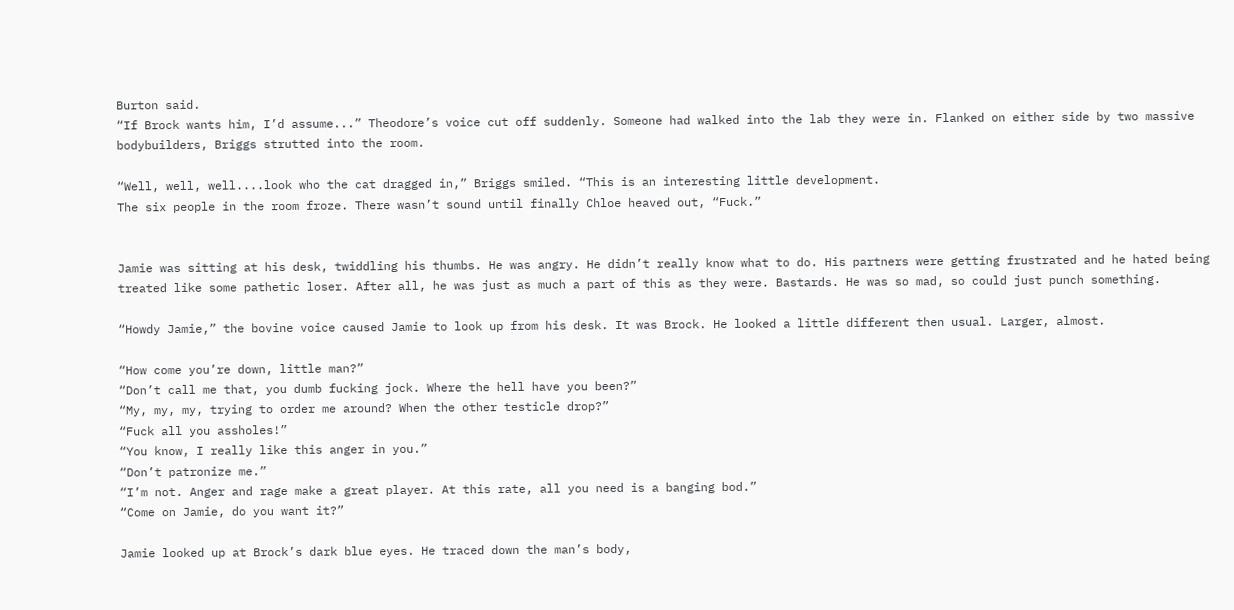Burton said.
“If Brock wants him, I’d assume...” Theodore’s voice cut off suddenly. Someone had walked into the lab they were in. Flanked on either side by two massive bodybuilders, Briggs strutted into the room.

“Well, well, well....look who the cat dragged in,” Briggs smiled. “This is an interesting little development.
The six people in the room froze. There wasn’t sound until finally Chloe heaved out, “Fuck.”


Jamie was sitting at his desk, twiddling his thumbs. He was angry. He didn’t really know what to do. His partners were getting frustrated and he hated being treated like some pathetic loser. After all, he was just as much a part of this as they were. Bastards. He was so mad, so could just punch something.

“Howdy Jamie,” the bovine voice caused Jamie to look up from his desk. It was Brock. He looked a little different then usual. Larger, almost.

“How come you’re down, little man?”
“Don’t call me that, you dumb fucking jock. Where the hell have you been?”
“My, my, my, trying to order me around? When the other testicle drop?”
“Fuck all you assholes!”
“You know, I really like this anger in you.”
“Don’t patronize me.”
“I’m not. Anger and rage make a great player. At this rate, all you need is a banging bod.”
“Come on Jamie, do you want it?”

Jamie looked up at Brock’s dark blue eyes. He traced down the man’s body,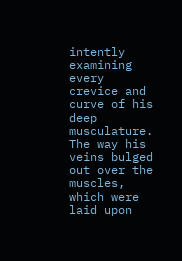intently examining every crevice and curve of his deep musculature. The way his veins bulged out over the muscles, which were laid upon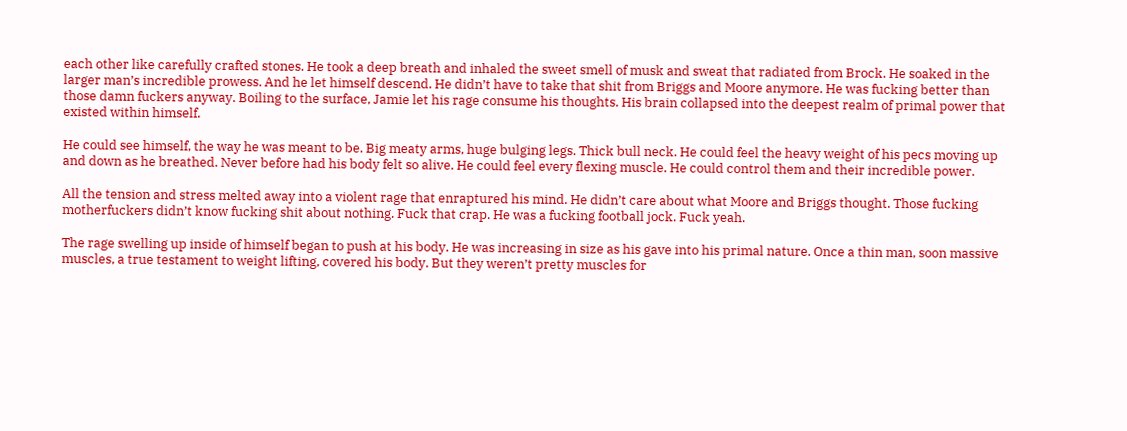each other like carefully crafted stones. He took a deep breath and inhaled the sweet smell of musk and sweat that radiated from Brock. He soaked in the larger man’s incredible prowess. And he let himself descend. He didn’t have to take that shit from Briggs and Moore anymore. He was fucking better than those damn fuckers anyway. Boiling to the surface, Jamie let his rage consume his thoughts. His brain collapsed into the deepest realm of primal power that existed within himself.

He could see himself, the way he was meant to be. Big meaty arms, huge bulging legs. Thick bull neck. He could feel the heavy weight of his pecs moving up and down as he breathed. Never before had his body felt so alive. He could feel every flexing muscle. He could control them and their incredible power.

All the tension and stress melted away into a violent rage that enraptured his mind. He didn’t care about what Moore and Briggs thought. Those fucking motherfuckers didn’t know fucking shit about nothing. Fuck that crap. He was a fucking football jock. Fuck yeah.

The rage swelling up inside of himself began to push at his body. He was increasing in size as his gave into his primal nature. Once a thin man, soon massive muscles, a true testament to weight lifting, covered his body. But they weren’t pretty muscles for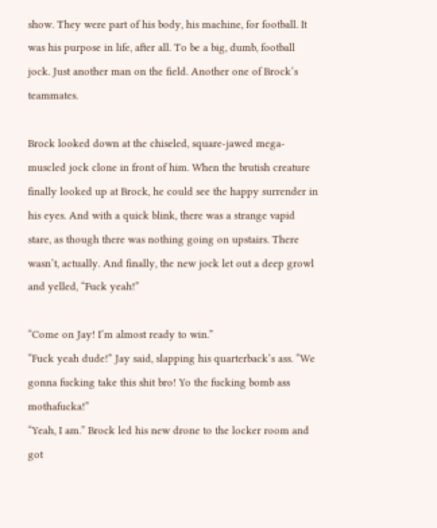show. They were part of his body, his machine, for football. It was his purpose in life, after all. To be a big, dumb, football jock. Just another man on the field. Another one of Brock’s teammates.

Brock looked down at the chiseled, square-jawed mega-muscled jock clone in front of him. When the brutish creature finally looked up at Brock, he could see the happy surrender in his eyes. And with a quick blink, there was a strange vapid stare, as though there was nothing going on upstairs. There wasn’t, actually. And finally, the new jock let out a deep growl and yelled, “Fuck yeah!”

“Come on Jay! I’m almost ready to win.”
“Fuck yeah dude!” Jay said, slapping his quarterback’s ass. “We gonna fucking take this shit bro! Yo the fucking bomb ass mothafucka!”
“Yeah, I am.” Brock led his new drone to the locker room and got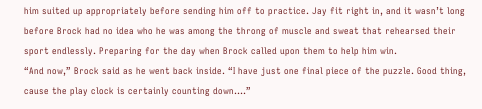him suited up appropriately before sending him off to practice. Jay fit right in, and it wasn’t long before Brock had no idea who he was among the throng of muscle and sweat that rehearsed their sport endlessly. Preparing for the day when Brock called upon them to help him win.
“And now,” Brock said as he went back inside. “I have just one final piece of the puzzle. Good thing, cause the play clock is certainly counting down....”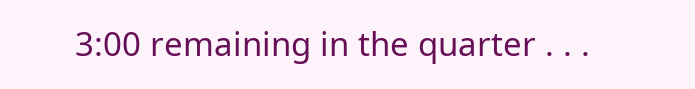3:00 remaining in the quarter . . .